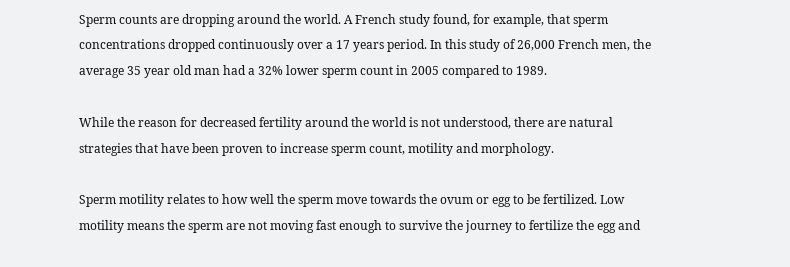Sperm counts are dropping around the world. A French study found, for example, that sperm concentrations dropped continuously over a 17 years period. In this study of 26,000 French men, the average 35 year old man had a 32% lower sperm count in 2005 compared to 1989.

While the reason for decreased fertility around the world is not understood, there are natural strategies that have been proven to increase sperm count, motility and morphology.

Sperm motility relates to how well the sperm move towards the ovum or egg to be fertilized. Low motility means the sperm are not moving fast enough to survive the journey to fertilize the egg and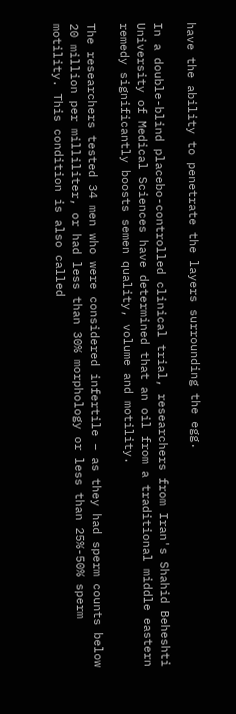have the ability to penetrate the layers surrounding the egg.

In a double-blind placebo-controlled clinical trial, researchers from Iran's Shahid Beheshti University of Medical Sciences have determined that an oil from a traditional middle eastern remedy significantly boosts semen quality, volume and motility.

The researchers tested 34 men who were considered infertile – as they had sperm counts below 20 million per milliliter, or had less than 30% morphology or less than 25%-50% sperm motility. This condition is also called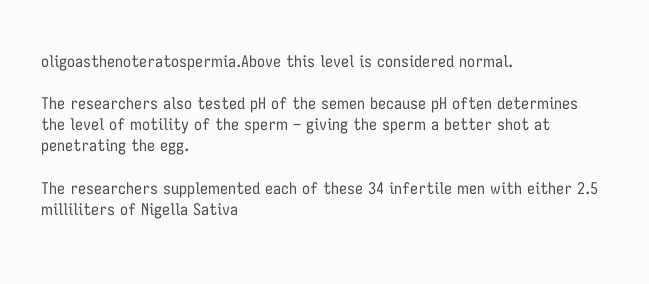oligoasthenoteratospermia.Above this level is considered normal.

The researchers also tested pH of the semen because pH often determines the level of motility of the sperm – giving the sperm a better shot at penetrating the egg.

The researchers supplemented each of these 34 infertile men with either 2.5 milliliters of Nigella Sativa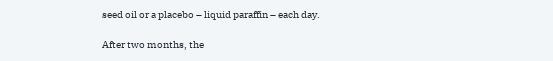seed oil or a placebo – liquid paraffin – each day.

After two months, the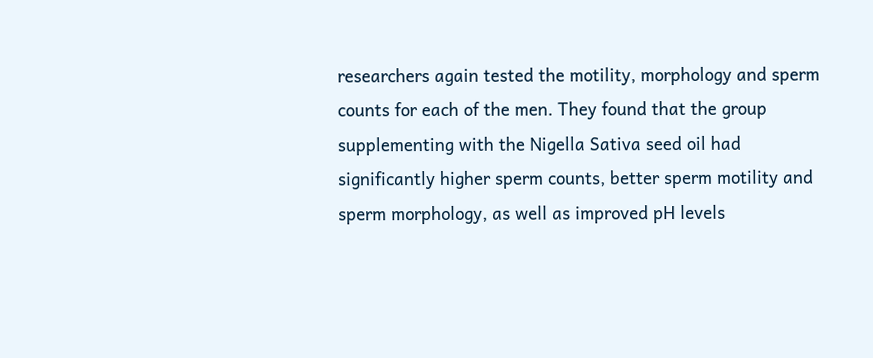researchers again tested the motility, morphology and sperm counts for each of the men. They found that the group supplementing with the Nigella Sativa seed oil had significantly higher sperm counts, better sperm motility and sperm morphology, as well as improved pH levels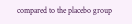compared to the placebo group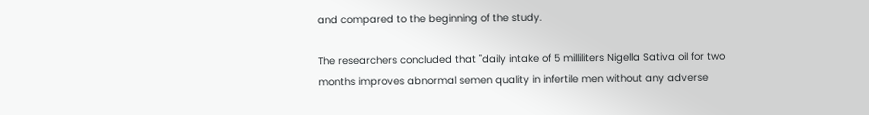and compared to the beginning of the study.

The researchers concluded that "daily intake of 5 milliliters Nigella Sativa oil for two months improves abnormal semen quality in infertile men without any adverse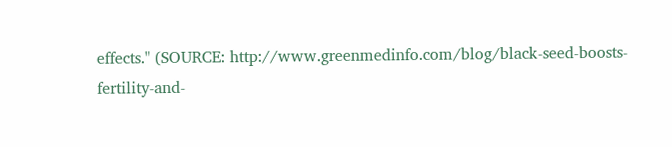effects." (SOURCE: http://www.greenmedinfo.com/blog/black-seed-boosts-fertility-and-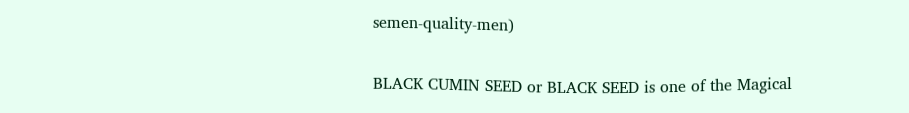semen-quality-men)

BLACK CUMIN SEED or BLACK SEED is one of the Magical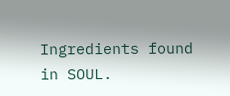Ingredients found in SOUL.